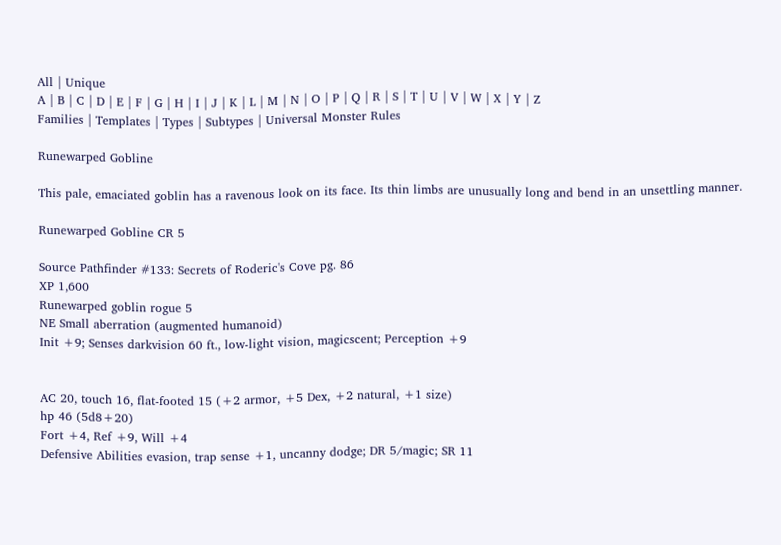All | Unique
A | B | C | D | E | F | G | H | I | J | K | L | M | N | O | P | Q | R | S | T | U | V | W | X | Y | Z
Families | Templates | Types | Subtypes | Universal Monster Rules

Runewarped Gobline

This pale, emaciated goblin has a ravenous look on its face. Its thin limbs are unusually long and bend in an unsettling manner.

Runewarped Gobline CR 5

Source Pathfinder #133: Secrets of Roderic's Cove pg. 86
XP 1,600
Runewarped goblin rogue 5
NE Small aberration (augmented humanoid)
Init +9; Senses darkvision 60 ft., low-light vision, magicscent; Perception +9


AC 20, touch 16, flat-footed 15 (+2 armor, +5 Dex, +2 natural, +1 size)
hp 46 (5d8+20)
Fort +4, Ref +9, Will +4
Defensive Abilities evasion, trap sense +1, uncanny dodge; DR 5/magic; SR 11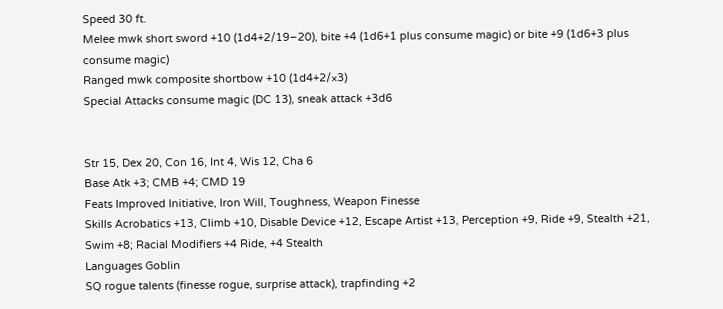Speed 30 ft.
Melee mwk short sword +10 (1d4+2/19–20), bite +4 (1d6+1 plus consume magic) or bite +9 (1d6+3 plus consume magic)
Ranged mwk composite shortbow +10 (1d4+2/×3)
Special Attacks consume magic (DC 13), sneak attack +3d6


Str 15, Dex 20, Con 16, Int 4, Wis 12, Cha 6
Base Atk +3; CMB +4; CMD 19
Feats Improved Initiative, Iron Will, Toughness, Weapon Finesse
Skills Acrobatics +13, Climb +10, Disable Device +12, Escape Artist +13, Perception +9, Ride +9, Stealth +21, Swim +8; Racial Modifiers +4 Ride, +4 Stealth
Languages Goblin
SQ rogue talents (finesse rogue, surprise attack), trapfinding +2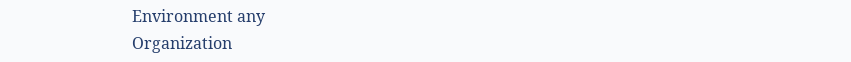Environment any
Organization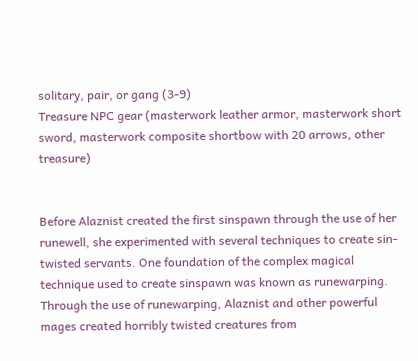solitary, pair, or gang (3-9)
Treasure NPC gear (masterwork leather armor, masterwork short sword, masterwork composite shortbow with 20 arrows, other treasure)


Before Alaznist created the first sinspawn through the use of her runewell, she experimented with several techniques to create sin-twisted servants. One foundation of the complex magical technique used to create sinspawn was known as runewarping. Through the use of runewarping, Alaznist and other powerful mages created horribly twisted creatures from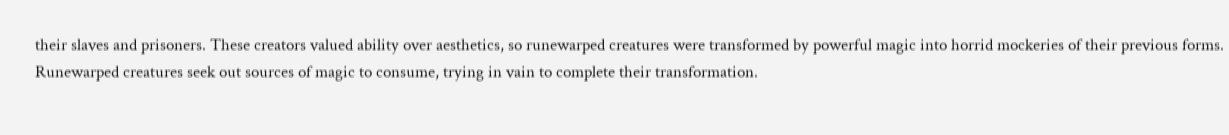their slaves and prisoners. These creators valued ability over aesthetics, so runewarped creatures were transformed by powerful magic into horrid mockeries of their previous forms. Runewarped creatures seek out sources of magic to consume, trying in vain to complete their transformation.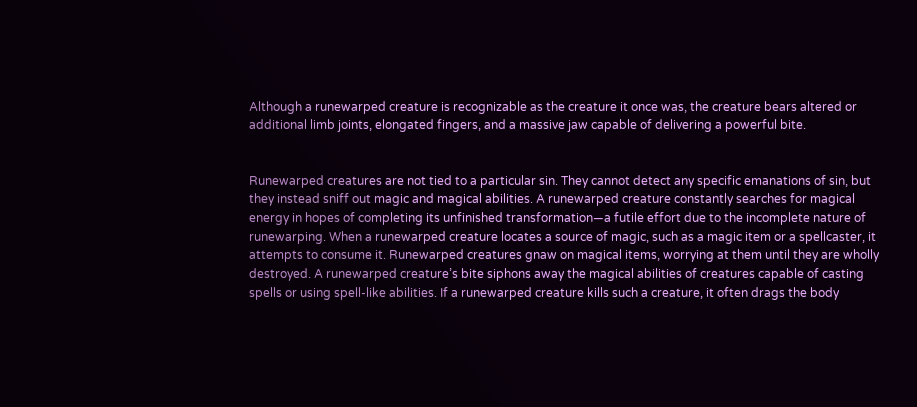Although a runewarped creature is recognizable as the creature it once was, the creature bears altered or additional limb joints, elongated fingers, and a massive jaw capable of delivering a powerful bite.


Runewarped creatures are not tied to a particular sin. They cannot detect any specific emanations of sin, but they instead sniff out magic and magical abilities. A runewarped creature constantly searches for magical energy in hopes of completing its unfinished transformation—a futile effort due to the incomplete nature of runewarping. When a runewarped creature locates a source of magic, such as a magic item or a spellcaster, it attempts to consume it. Runewarped creatures gnaw on magical items, worrying at them until they are wholly destroyed. A runewarped creature’s bite siphons away the magical abilities of creatures capable of casting spells or using spell-like abilities. If a runewarped creature kills such a creature, it often drags the body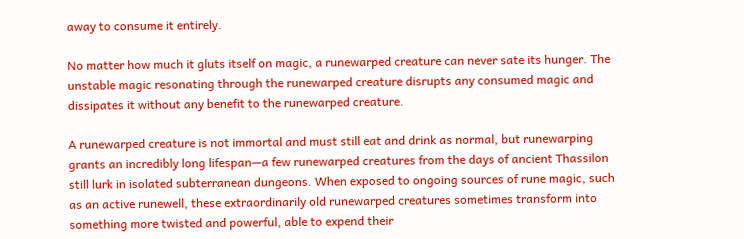away to consume it entirely.

No matter how much it gluts itself on magic, a runewarped creature can never sate its hunger. The unstable magic resonating through the runewarped creature disrupts any consumed magic and dissipates it without any benefit to the runewarped creature.

A runewarped creature is not immortal and must still eat and drink as normal, but runewarping grants an incredibly long lifespan—a few runewarped creatures from the days of ancient Thassilon still lurk in isolated subterranean dungeons. When exposed to ongoing sources of rune magic, such as an active runewell, these extraordinarily old runewarped creatures sometimes transform into something more twisted and powerful, able to expend their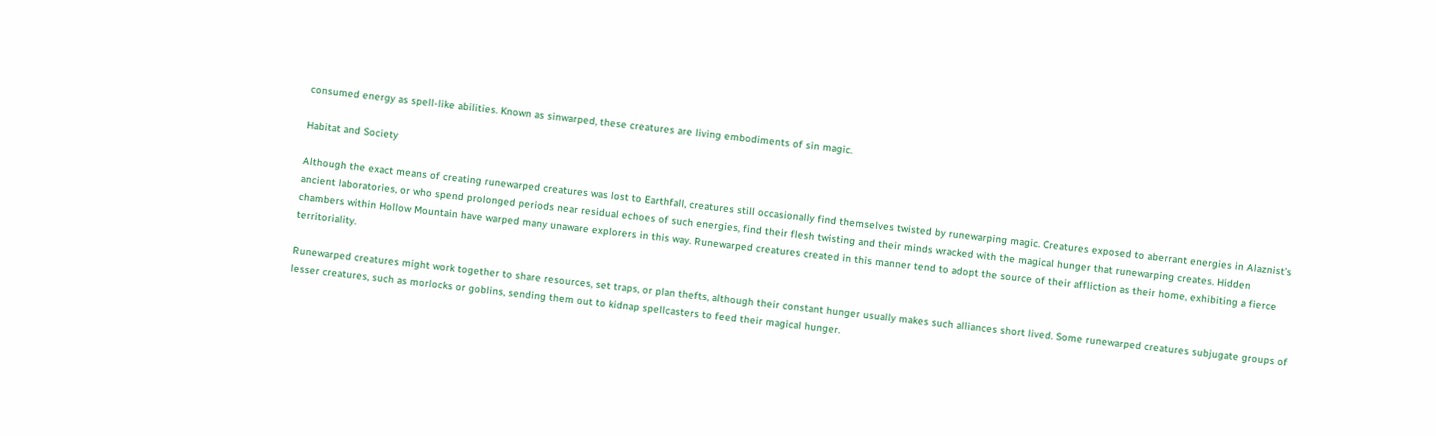consumed energy as spell-like abilities. Known as sinwarped, these creatures are living embodiments of sin magic.

Habitat and Society

Although the exact means of creating runewarped creatures was lost to Earthfall, creatures still occasionally find themselves twisted by runewarping magic. Creatures exposed to aberrant energies in Alaznist’s ancient laboratories, or who spend prolonged periods near residual echoes of such energies, find their flesh twisting and their minds wracked with the magical hunger that runewarping creates. Hidden chambers within Hollow Mountain have warped many unaware explorers in this way. Runewarped creatures created in this manner tend to adopt the source of their affliction as their home, exhibiting a fierce territoriality.

Runewarped creatures might work together to share resources, set traps, or plan thefts, although their constant hunger usually makes such alliances short lived. Some runewarped creatures subjugate groups of lesser creatures, such as morlocks or goblins, sending them out to kidnap spellcasters to feed their magical hunger.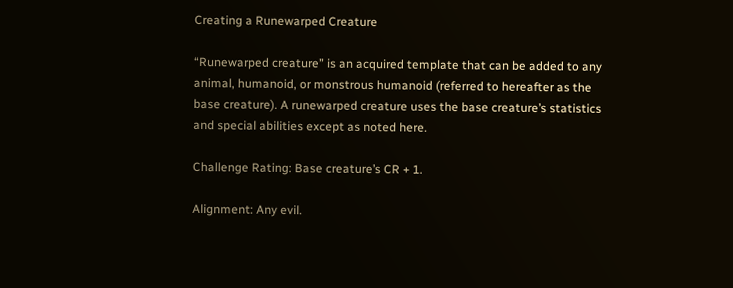Creating a Runewarped Creature

“Runewarped creature” is an acquired template that can be added to any animal, humanoid, or monstrous humanoid (referred to hereafter as the base creature). A runewarped creature uses the base creature’s statistics and special abilities except as noted here.

Challenge Rating: Base creature’s CR + 1.

Alignment: Any evil.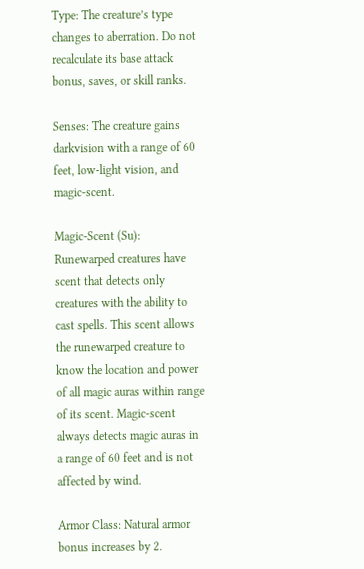Type: The creature’s type changes to aberration. Do not recalculate its base attack bonus, saves, or skill ranks.

Senses: The creature gains darkvision with a range of 60 feet, low-light vision, and magic-scent.

Magic-Scent (Su): Runewarped creatures have scent that detects only creatures with the ability to cast spells. This scent allows the runewarped creature to know the location and power of all magic auras within range of its scent. Magic-scent always detects magic auras in a range of 60 feet and is not affected by wind.

Armor Class: Natural armor bonus increases by 2.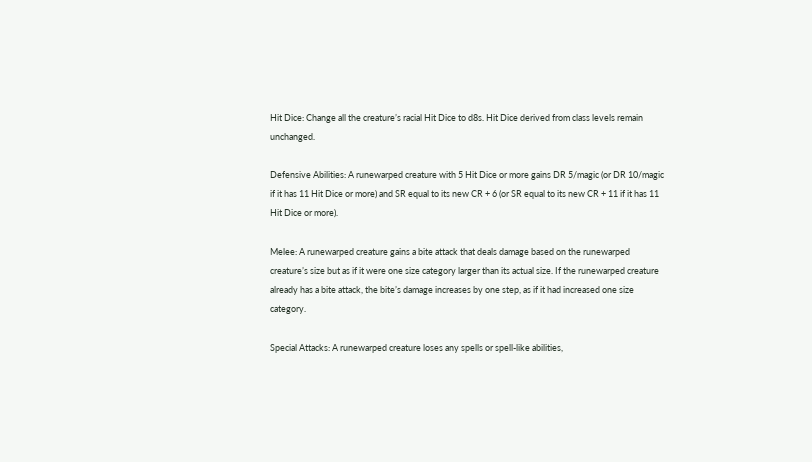Hit Dice: Change all the creature’s racial Hit Dice to d8s. Hit Dice derived from class levels remain unchanged.

Defensive Abilities: A runewarped creature with 5 Hit Dice or more gains DR 5/magic (or DR 10/magic if it has 11 Hit Dice or more) and SR equal to its new CR + 6 (or SR equal to its new CR + 11 if it has 11 Hit Dice or more).

Melee: A runewarped creature gains a bite attack that deals damage based on the runewarped creature’s size but as if it were one size category larger than its actual size. If the runewarped creature already has a bite attack, the bite’s damage increases by one step, as if it had increased one size category.

Special Attacks: A runewarped creature loses any spells or spell-like abilities,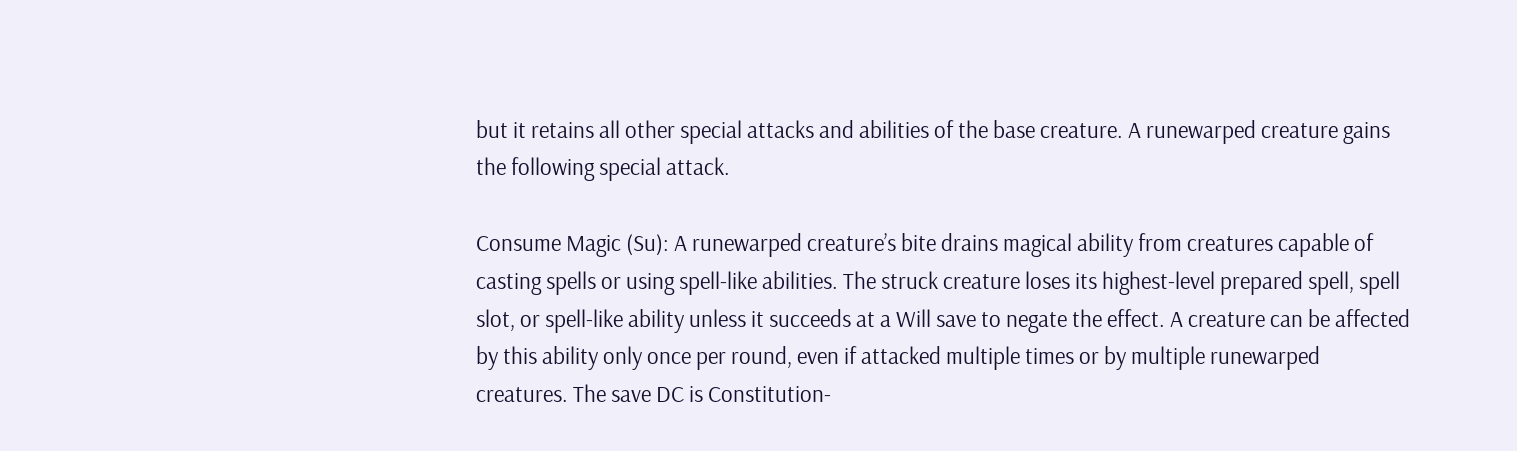but it retains all other special attacks and abilities of the base creature. A runewarped creature gains the following special attack.

Consume Magic (Su): A runewarped creature’s bite drains magical ability from creatures capable of casting spells or using spell-like abilities. The struck creature loses its highest-level prepared spell, spell slot, or spell-like ability unless it succeeds at a Will save to negate the effect. A creature can be affected by this ability only once per round, even if attacked multiple times or by multiple runewarped creatures. The save DC is Constitution-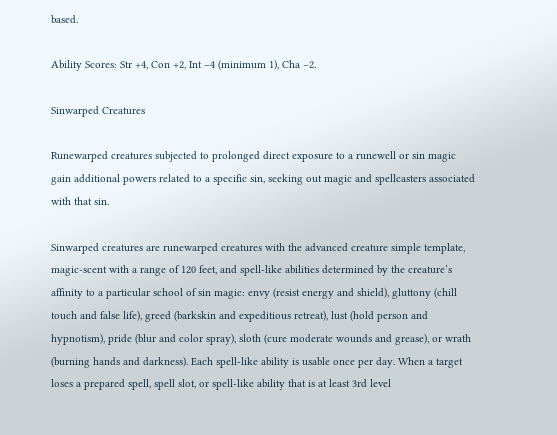based.

Ability Scores: Str +4, Con +2, Int –4 (minimum 1), Cha –2.

Sinwarped Creatures

Runewarped creatures subjected to prolonged direct exposure to a runewell or sin magic gain additional powers related to a specific sin, seeking out magic and spellcasters associated with that sin.

Sinwarped creatures are runewarped creatures with the advanced creature simple template, magic-scent with a range of 120 feet, and spell-like abilities determined by the creature’s affinity to a particular school of sin magic: envy (resist energy and shield), gluttony (chill touch and false life), greed (barkskin and expeditious retreat), lust (hold person and hypnotism), pride (blur and color spray), sloth (cure moderate wounds and grease), or wrath (burning hands and darkness). Each spell-like ability is usable once per day. When a target loses a prepared spell, spell slot, or spell-like ability that is at least 3rd level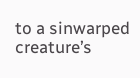to a sinwarped creature’s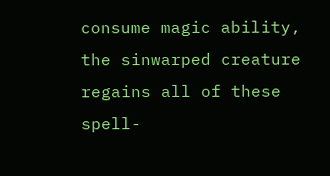consume magic ability, the sinwarped creature regains all of these spell-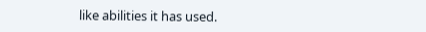like abilities it has used.